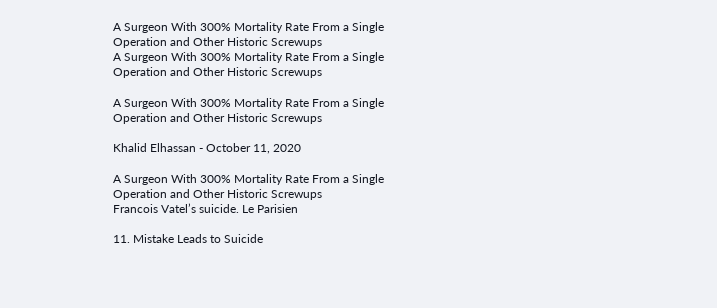A Surgeon With 300% Mortality Rate From a Single Operation and Other Historic Screwups
A Surgeon With 300% Mortality Rate From a Single Operation and Other Historic Screwups

A Surgeon With 300% Mortality Rate From a Single Operation and Other Historic Screwups

Khalid Elhassan - October 11, 2020

A Surgeon With 300% Mortality Rate From a Single Operation and Other Historic Screwups
Francois Vatel’s suicide. Le Parisien

11. Mistake Leads to Suicide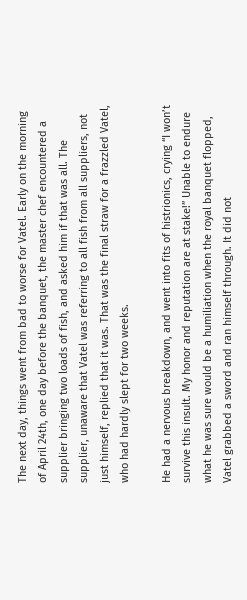The next day, things went from bad to worse for Vatel. Early on the morning of April 24th, one day before the banquet, the master chef encountered a supplier bringing two loads of fish, and asked him if that was all. The supplier, unaware that Vatel was referring to all fish from all suppliers, not just himself, replied that it was. That was the final straw for a frazzled Vatel, who had hardly slept for two weeks.

He had a nervous breakdown, and went into fits of histrionics, crying “I won’t survive this insult. My honor and reputation are at stake!” Unable to endure what he was sure would be a humiliation when the royal banquet flopped, Vatel grabbed a sword and ran himself through. It did not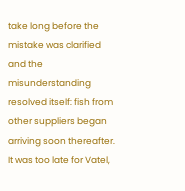take long before the mistake was clarified and the misunderstanding resolved itself: fish from other suppliers began arriving soon thereafter. It was too late for Vatel,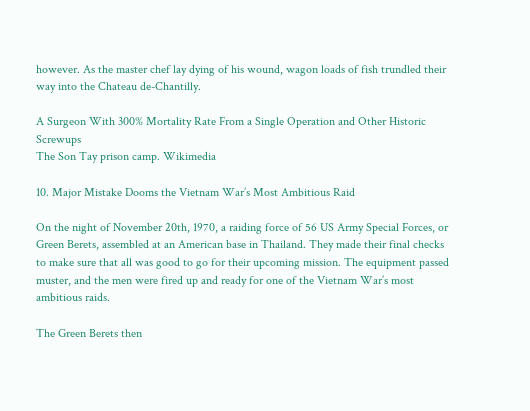however. As the master chef lay dying of his wound, wagon loads of fish trundled their way into the Chateau de-Chantilly.

A Surgeon With 300% Mortality Rate From a Single Operation and Other Historic Screwups
The Son Tay prison camp. Wikimedia

10. Major Mistake Dooms the Vietnam War’s Most Ambitious Raid

On the night of November 20th, 1970, a raiding force of 56 US Army Special Forces, or Green Berets, assembled at an American base in Thailand. They made their final checks to make sure that all was good to go for their upcoming mission. The equipment passed muster, and the men were fired up and ready for one of the Vietnam War’s most ambitious raids.

The Green Berets then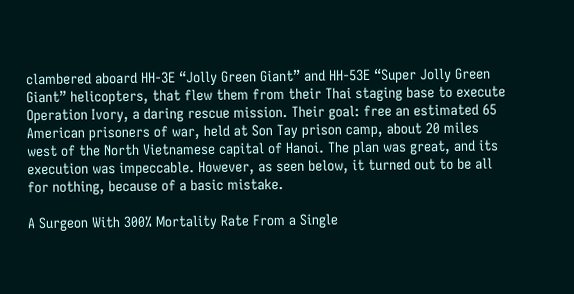clambered aboard HH-3E “Jolly Green Giant” and HH-53E “Super Jolly Green Giant” helicopters, that flew them from their Thai staging base to execute Operation Ivory, a daring rescue mission. Their goal: free an estimated 65 American prisoners of war, held at Son Tay prison camp, about 20 miles west of the North Vietnamese capital of Hanoi. The plan was great, and its execution was impeccable. However, as seen below, it turned out to be all for nothing, because of a basic mistake.

A Surgeon With 300% Mortality Rate From a Single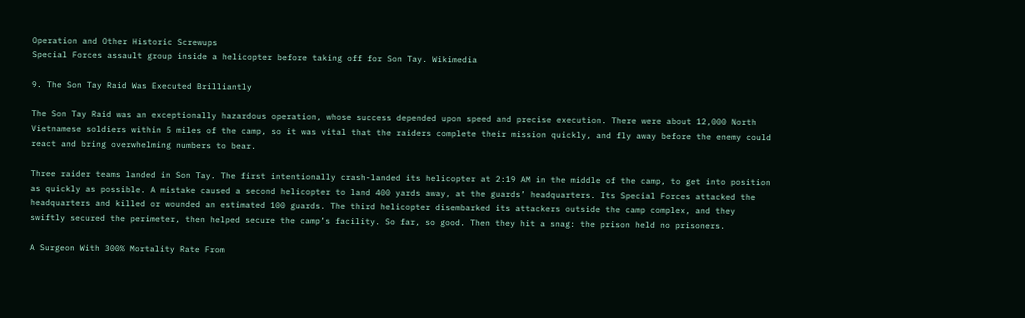Operation and Other Historic Screwups
Special Forces assault group inside a helicopter before taking off for Son Tay. Wikimedia

9. The Son Tay Raid Was Executed Brilliantly

The Son Tay Raid was an exceptionally hazardous operation, whose success depended upon speed and precise execution. There were about 12,000 North Vietnamese soldiers within 5 miles of the camp, so it was vital that the raiders complete their mission quickly, and fly away before the enemy could react and bring overwhelming numbers to bear.

Three raider teams landed in Son Tay. The first intentionally crash-landed its helicopter at 2:19 AM in the middle of the camp, to get into position as quickly as possible. A mistake caused a second helicopter to land 400 yards away, at the guards’ headquarters. Its Special Forces attacked the headquarters and killed or wounded an estimated 100 guards. The third helicopter disembarked its attackers outside the camp complex, and they swiftly secured the perimeter, then helped secure the camp’s facility. So far, so good. Then they hit a snag: the prison held no prisoners.

A Surgeon With 300% Mortality Rate From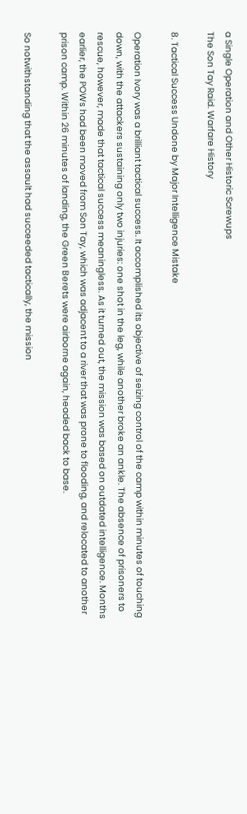a Single Operation and Other Historic Screwups
The Son Tay Raid. Warfare History

8. Tactical Success Undone by Major Intelligence Mistake

Operation Ivory was a brilliant tactical success. It accomplished its objective of seizing control of the camp within minutes of touching down, with the attackers sustaining only two injuries: one shot in the leg, while another broke an ankle. The absence of prisoners to rescue, however, made that tactical success meaningless. As it turned out, the mission was based on outdated intelligence. Months earlier, the POWs had been moved from Son Tay, which was adjacent to a river that was prone to flooding, and relocated to another prison camp. Within 26 minutes of landing, the Green Berets were airborne again, headed back to base.

So notwithstanding that the assault had succeeded tactically, the mission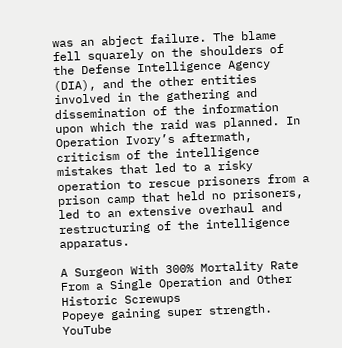was an abject failure. The blame fell squarely on the shoulders of the Defense Intelligence Agency (DIA), and the other entities involved in the gathering and dissemination of the information upon which the raid was planned. In Operation Ivory’s aftermath, criticism of the intelligence mistakes that led to a risky operation to rescue prisoners from a prison camp that held no prisoners, led to an extensive overhaul and restructuring of the intelligence apparatus.

A Surgeon With 300% Mortality Rate From a Single Operation and Other Historic Screwups
Popeye gaining super strength. YouTube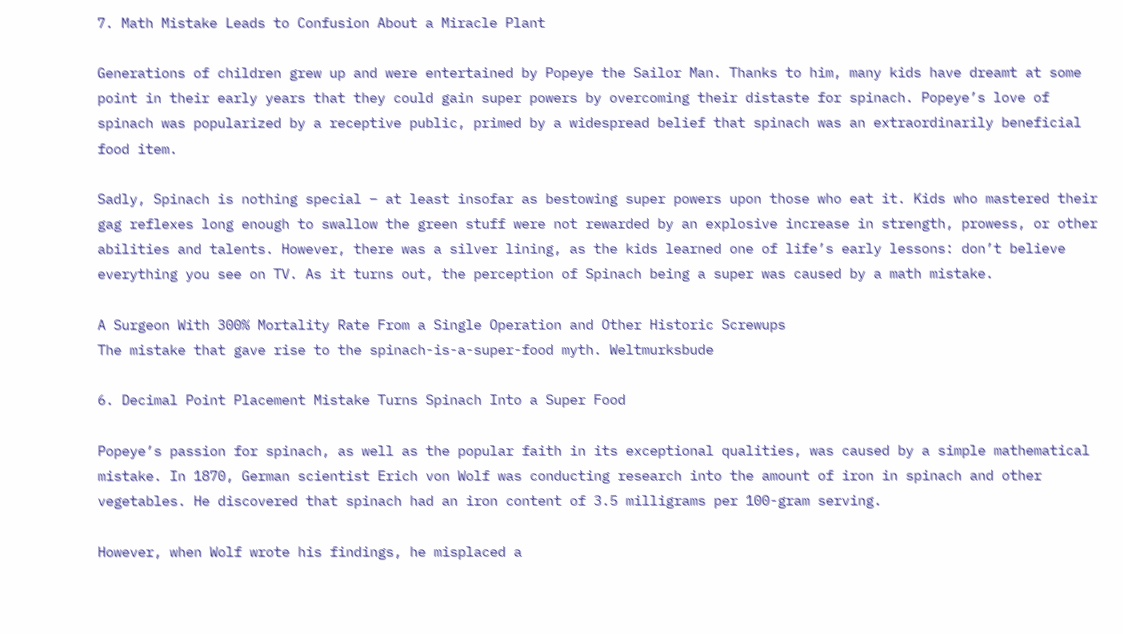7. Math Mistake Leads to Confusion About a Miracle Plant

Generations of children grew up and were entertained by Popeye the Sailor Man. Thanks to him, many kids have dreamt at some point in their early years that they could gain super powers by overcoming their distaste for spinach. Popeye’s love of spinach was popularized by a receptive public, primed by a widespread belief that spinach was an extraordinarily beneficial food item.

Sadly, Spinach is nothing special – at least insofar as bestowing super powers upon those who eat it. Kids who mastered their gag reflexes long enough to swallow the green stuff were not rewarded by an explosive increase in strength, prowess, or other abilities and talents. However, there was a silver lining, as the kids learned one of life’s early lessons: don’t believe everything you see on TV. As it turns out, the perception of Spinach being a super was caused by a math mistake.

A Surgeon With 300% Mortality Rate From a Single Operation and Other Historic Screwups
The mistake that gave rise to the spinach-is-a-super-food myth. Weltmurksbude

6. Decimal Point Placement Mistake Turns Spinach Into a Super Food

Popeye’s passion for spinach, as well as the popular faith in its exceptional qualities, was caused by a simple mathematical mistake. In 1870, German scientist Erich von Wolf was conducting research into the amount of iron in spinach and other vegetables. He discovered that spinach had an iron content of 3.5 milligrams per 100-gram serving.

However, when Wolf wrote his findings, he misplaced a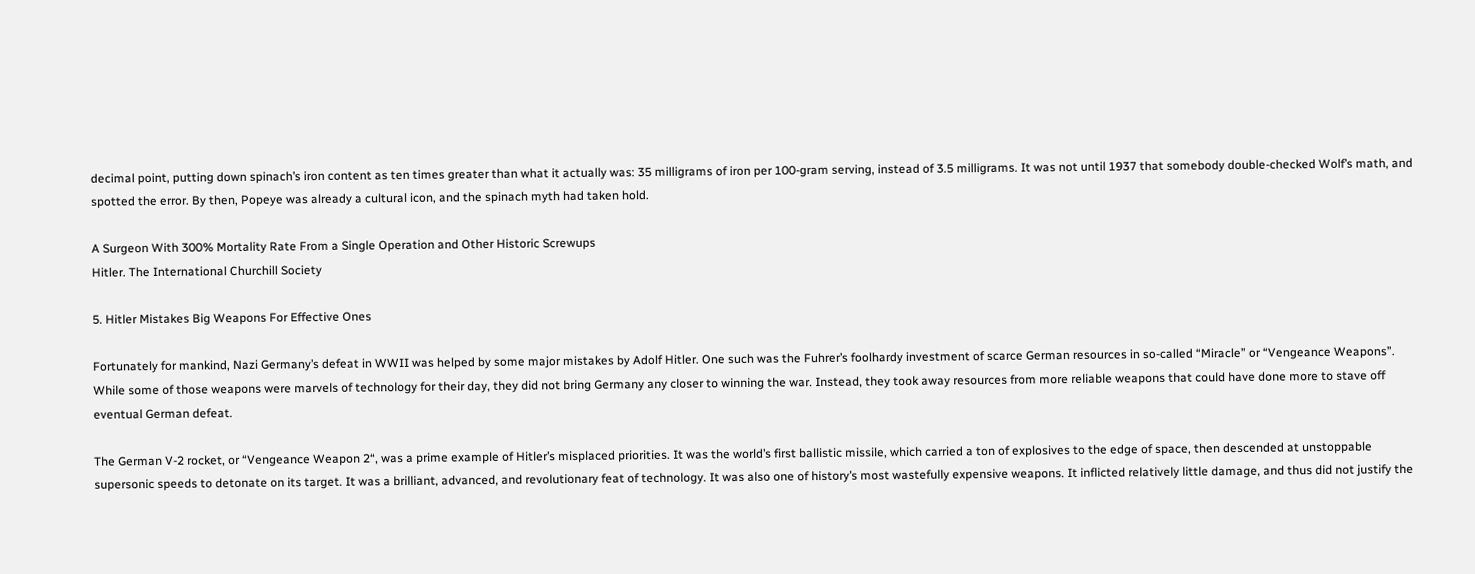decimal point, putting down spinach’s iron content as ten times greater than what it actually was: 35 milligrams of iron per 100-gram serving, instead of 3.5 milligrams. It was not until 1937 that somebody double-checked Wolf’s math, and spotted the error. By then, Popeye was already a cultural icon, and the spinach myth had taken hold.

A Surgeon With 300% Mortality Rate From a Single Operation and Other Historic Screwups
Hitler. The International Churchill Society

5. Hitler Mistakes Big Weapons For Effective Ones

Fortunately for mankind, Nazi Germany’s defeat in WWII was helped by some major mistakes by Adolf Hitler. One such was the Fuhrer’s foolhardy investment of scarce German resources in so-called “Miracle” or “Vengeance Weapons”. While some of those weapons were marvels of technology for their day, they did not bring Germany any closer to winning the war. Instead, they took away resources from more reliable weapons that could have done more to stave off eventual German defeat.

The German V-2 rocket, or “Vengeance Weapon 2“, was a prime example of Hitler’s misplaced priorities. It was the world’s first ballistic missile, which carried a ton of explosives to the edge of space, then descended at unstoppable supersonic speeds to detonate on its target. It was a brilliant, advanced, and revolutionary feat of technology. It was also one of history’s most wastefully expensive weapons. It inflicted relatively little damage, and thus did not justify the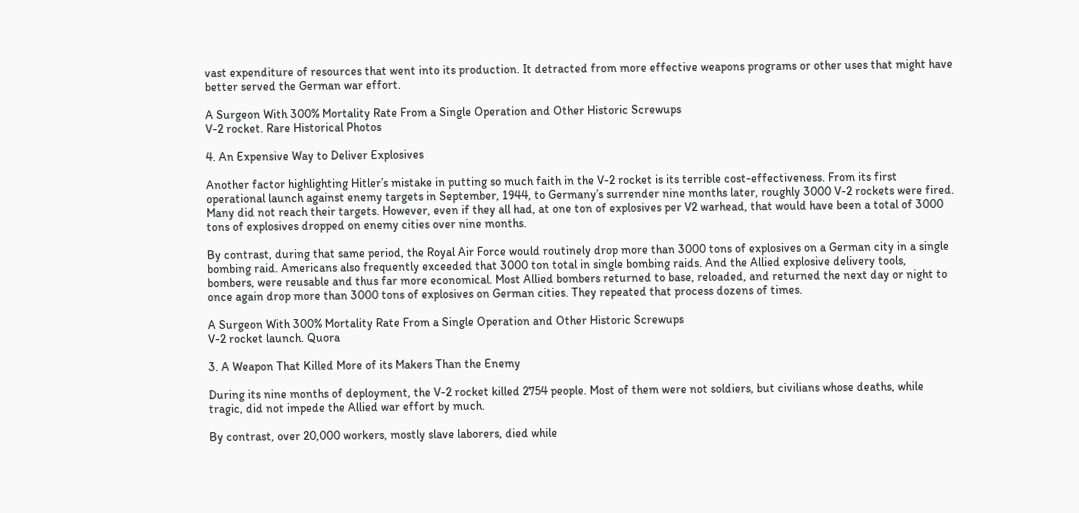vast expenditure of resources that went into its production. It detracted from more effective weapons programs or other uses that might have better served the German war effort.

A Surgeon With 300% Mortality Rate From a Single Operation and Other Historic Screwups
V-2 rocket. Rare Historical Photos

4. An Expensive Way to Deliver Explosives

Another factor highlighting Hitler’s mistake in putting so much faith in the V-2 rocket is its terrible cost-effectiveness. From its first operational launch against enemy targets in September, 1944, to Germany’s surrender nine months later, roughly 3000 V-2 rockets were fired. Many did not reach their targets. However, even if they all had, at one ton of explosives per V2 warhead, that would have been a total of 3000 tons of explosives dropped on enemy cities over nine months.

By contrast, during that same period, the Royal Air Force would routinely drop more than 3000 tons of explosives on a German city in a single bombing raid. Americans also frequently exceeded that 3000 ton total in single bombing raids. And the Allied explosive delivery tools, bombers, were reusable and thus far more economical. Most Allied bombers returned to base, reloaded, and returned the next day or night to once again drop more than 3000 tons of explosives on German cities. They repeated that process dozens of times.

A Surgeon With 300% Mortality Rate From a Single Operation and Other Historic Screwups
V-2 rocket launch. Quora

3. A Weapon That Killed More of its Makers Than the Enemy

During its nine months of deployment, the V-2 rocket killed 2754 people. Most of them were not soldiers, but civilians whose deaths, while tragic, did not impede the Allied war effort by much.

By contrast, over 20,000 workers, mostly slave laborers, died while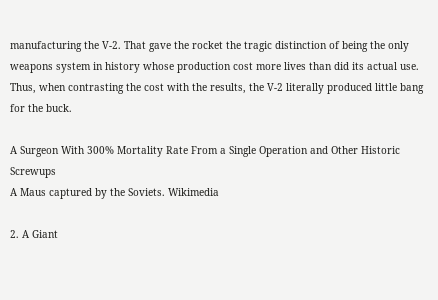manufacturing the V-2. That gave the rocket the tragic distinction of being the only weapons system in history whose production cost more lives than did its actual use. Thus, when contrasting the cost with the results, the V-2 literally produced little bang for the buck.

A Surgeon With 300% Mortality Rate From a Single Operation and Other Historic Screwups
A Maus captured by the Soviets. Wikimedia

2. A Giant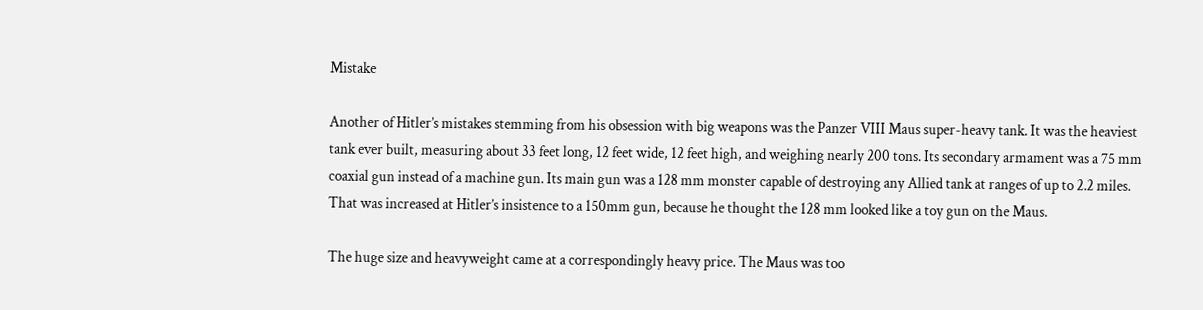Mistake

Another of Hitler’s mistakes stemming from his obsession with big weapons was the Panzer VIII Maus super-heavy tank. It was the heaviest tank ever built, measuring about 33 feet long, 12 feet wide, 12 feet high, and weighing nearly 200 tons. Its secondary armament was a 75 mm coaxial gun instead of a machine gun. Its main gun was a 128 mm monster capable of destroying any Allied tank at ranges of up to 2.2 miles. That was increased at Hitler’s insistence to a 150mm gun, because he thought the 128 mm looked like a toy gun on the Maus.

The huge size and heavyweight came at a correspondingly heavy price. The Maus was too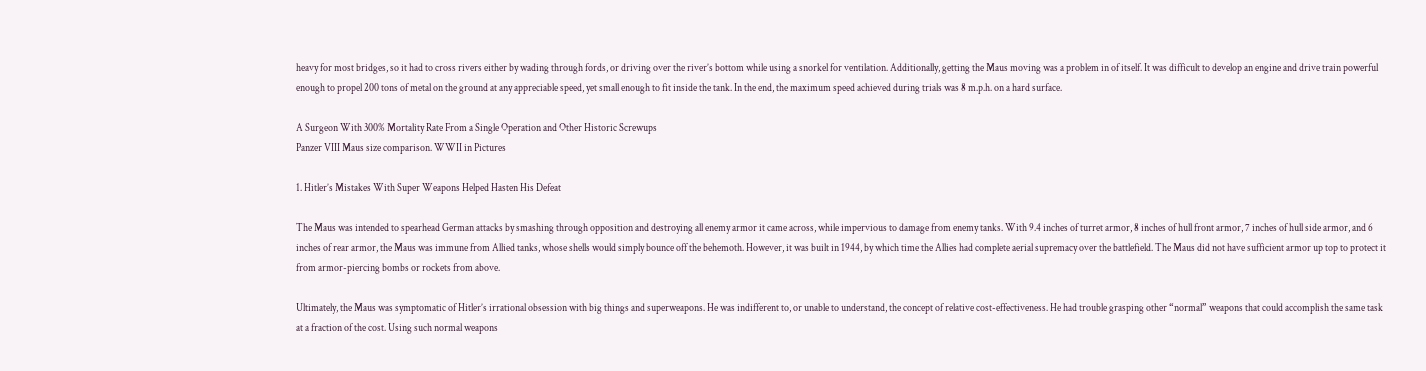heavy for most bridges, so it had to cross rivers either by wading through fords, or driving over the river’s bottom while using a snorkel for ventilation. Additionally, getting the Maus moving was a problem in of itself. It was difficult to develop an engine and drive train powerful enough to propel 200 tons of metal on the ground at any appreciable speed, yet small enough to fit inside the tank. In the end, the maximum speed achieved during trials was 8 m.p.h. on a hard surface.

A Surgeon With 300% Mortality Rate From a Single Operation and Other Historic Screwups
Panzer VIII Maus size comparison. WWII in Pictures

1. Hitler’s Mistakes With Super Weapons Helped Hasten His Defeat

The Maus was intended to spearhead German attacks by smashing through opposition and destroying all enemy armor it came across, while impervious to damage from enemy tanks. With 9.4 inches of turret armor, 8 inches of hull front armor, 7 inches of hull side armor, and 6 inches of rear armor, the Maus was immune from Allied tanks, whose shells would simply bounce off the behemoth. However, it was built in 1944, by which time the Allies had complete aerial supremacy over the battlefield. The Maus did not have sufficient armor up top to protect it from armor-piercing bombs or rockets from above.

Ultimately, the Maus was symptomatic of Hitler’s irrational obsession with big things and superweapons. He was indifferent to, or unable to understand, the concept of relative cost-effectiveness. He had trouble grasping other “normal” weapons that could accomplish the same task at a fraction of the cost. Using such normal weapons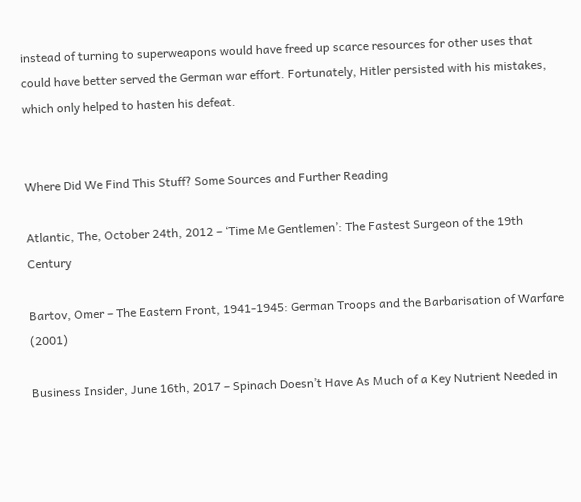instead of turning to superweapons would have freed up scarce resources for other uses that could have better served the German war effort. Fortunately, Hitler persisted with his mistakes, which only helped to hasten his defeat.


Where Did We Find This Stuff? Some Sources and Further Reading

Atlantic, The, October 24th, 2012 – ‘Time Me Gentlemen’: The Fastest Surgeon of the 19th Century

Bartov, Omer – The Eastern Front, 1941-1945: German Troops and the Barbarisation of Warfare (2001)

Business Insider, June 16th, 2017 – Spinach Doesn’t Have As Much of a Key Nutrient Needed in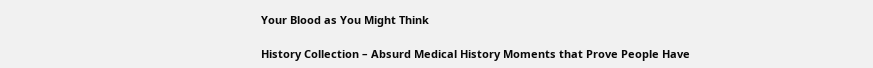Your Blood as You Might Think

History Collection – Absurd Medical History Moments that Prove People Have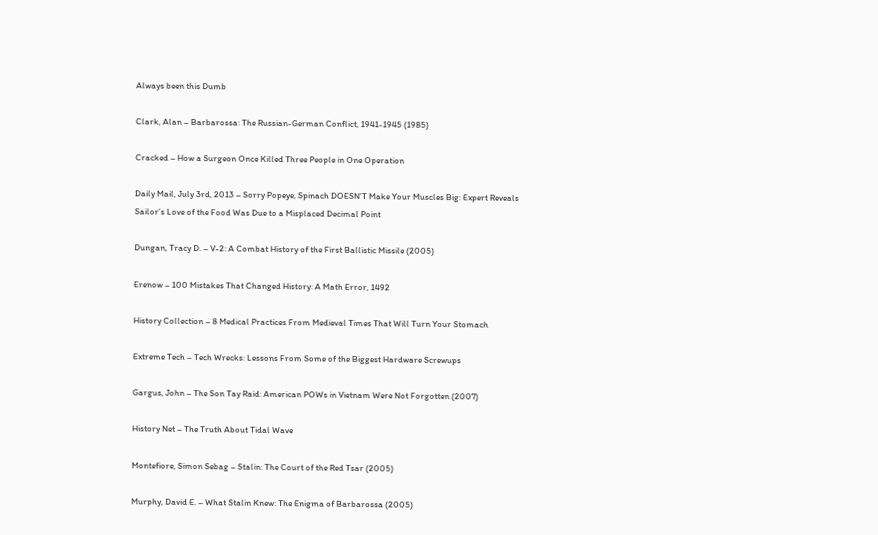Always been this Dumb

Clark, Alan – Barbarossa: The Russian-German Conflict, 1941-1945 (1985)

Cracked – How a Surgeon Once Killed Three People in One Operation

Daily Mail, July 3rd, 2013 – Sorry Popeye, Spinach DOESN’T Make Your Muscles Big: Expert Reveals Sailor’s Love of the Food Was Due to a Misplaced Decimal Point

Dungan, Tracy D. – V-2: A Combat History of the First Ballistic Missile (2005)

Erenow – 100 Mistakes That Changed History: A Math Error, 1492

History Collection – 8 Medical Practices From Medieval Times That Will Turn Your Stomach

Extreme Tech – Tech Wrecks: Lessons From Some of the Biggest Hardware Screwups

Gargus, John – The Son Tay Raid: American POWs in Vietnam Were Not Forgotten (2007)

History Net – The Truth About Tidal Wave

Montefiore, Simon Sebag – Stalin: The Court of the Red Tsar (2005)

Murphy, David E. – What Stalin Knew: The Enigma of Barbarossa (2005)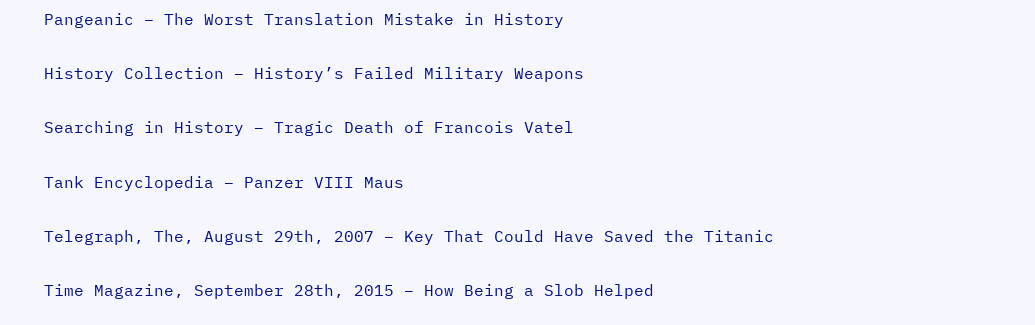Pangeanic – The Worst Translation Mistake in History

History Collection – History’s Failed Military Weapons

Searching in History – Tragic Death of Francois Vatel

Tank Encyclopedia – Panzer VIII Maus

Telegraph, The, August 29th, 2007 – Key That Could Have Saved the Titanic

Time Magazine, September 28th, 2015 – How Being a Slob Helped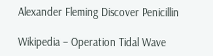Alexander Fleming Discover Penicillin

Wikipedia – Operation Tidal Wave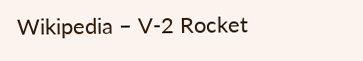Wikipedia – V-2 Rocket